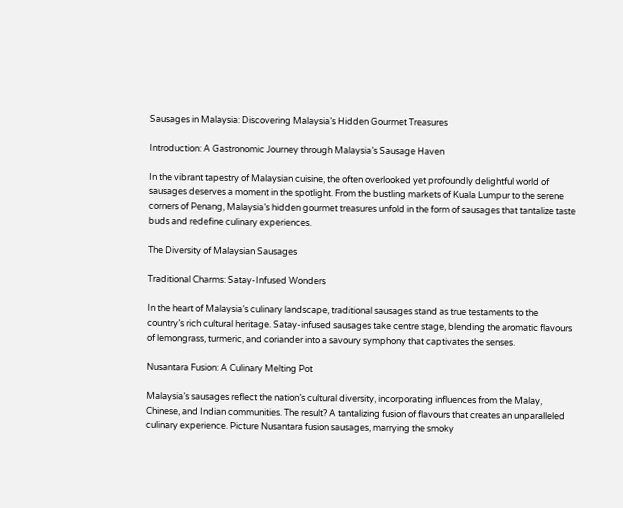Sausages in Malaysia: Discovering Malaysia’s Hidden Gourmet Treasures

Introduction: A Gastronomic Journey through Malaysia’s Sausage Haven

In the vibrant tapestry of Malaysian cuisine, the often overlooked yet profoundly delightful world of sausages deserves a moment in the spotlight. From the bustling markets of Kuala Lumpur to the serene corners of Penang, Malaysia’s hidden gourmet treasures unfold in the form of sausages that tantalize taste buds and redefine culinary experiences.

The Diversity of Malaysian Sausages

Traditional Charms: Satay-Infused Wonders

In the heart of Malaysia’s culinary landscape, traditional sausages stand as true testaments to the country’s rich cultural heritage. Satay-infused sausages take centre stage, blending the aromatic flavours of lemongrass, turmeric, and coriander into a savoury symphony that captivates the senses.

Nusantara Fusion: A Culinary Melting Pot

Malaysia’s sausages reflect the nation’s cultural diversity, incorporating influences from the Malay, Chinese, and Indian communities. The result? A tantalizing fusion of flavours that creates an unparalleled culinary experience. Picture Nusantara fusion sausages, marrying the smoky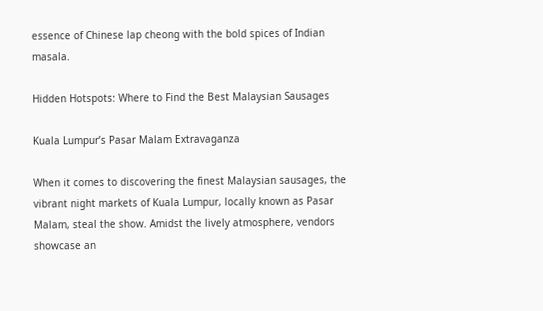essence of Chinese lap cheong with the bold spices of Indian masala.

Hidden Hotspots: Where to Find the Best Malaysian Sausages

Kuala Lumpur’s Pasar Malam Extravaganza

When it comes to discovering the finest Malaysian sausages, the vibrant night markets of Kuala Lumpur, locally known as Pasar Malam, steal the show. Amidst the lively atmosphere, vendors showcase an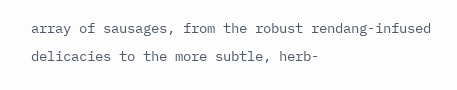array of sausages, from the robust rendang-infused delicacies to the more subtle, herb-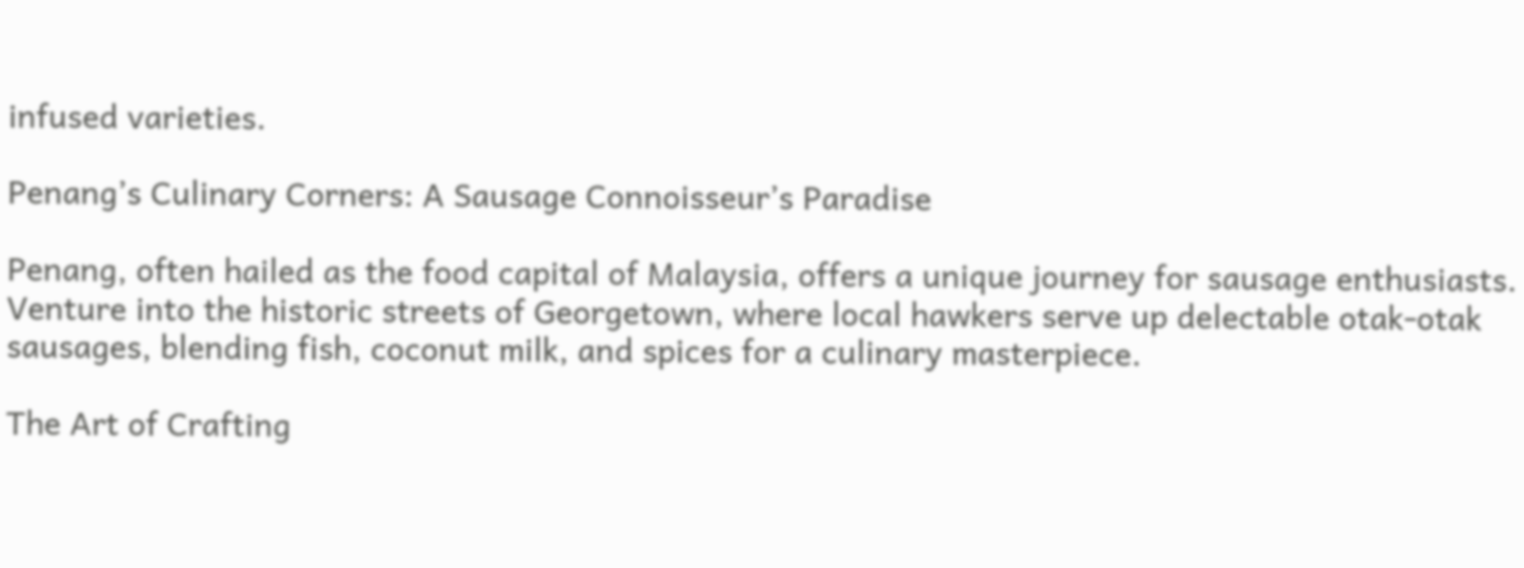infused varieties.

Penang’s Culinary Corners: A Sausage Connoisseur’s Paradise

Penang, often hailed as the food capital of Malaysia, offers a unique journey for sausage enthusiasts. Venture into the historic streets of Georgetown, where local hawkers serve up delectable otak-otak sausages, blending fish, coconut milk, and spices for a culinary masterpiece.

The Art of Crafting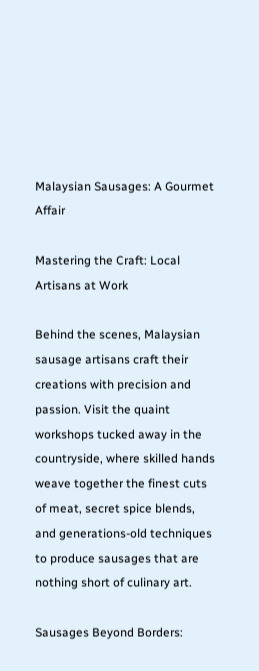Malaysian Sausages: A Gourmet Affair

Mastering the Craft: Local Artisans at Work

Behind the scenes, Malaysian sausage artisans craft their creations with precision and passion. Visit the quaint workshops tucked away in the countryside, where skilled hands weave together the finest cuts of meat, secret spice blends, and generations-old techniques to produce sausages that are nothing short of culinary art.

Sausages Beyond Borders: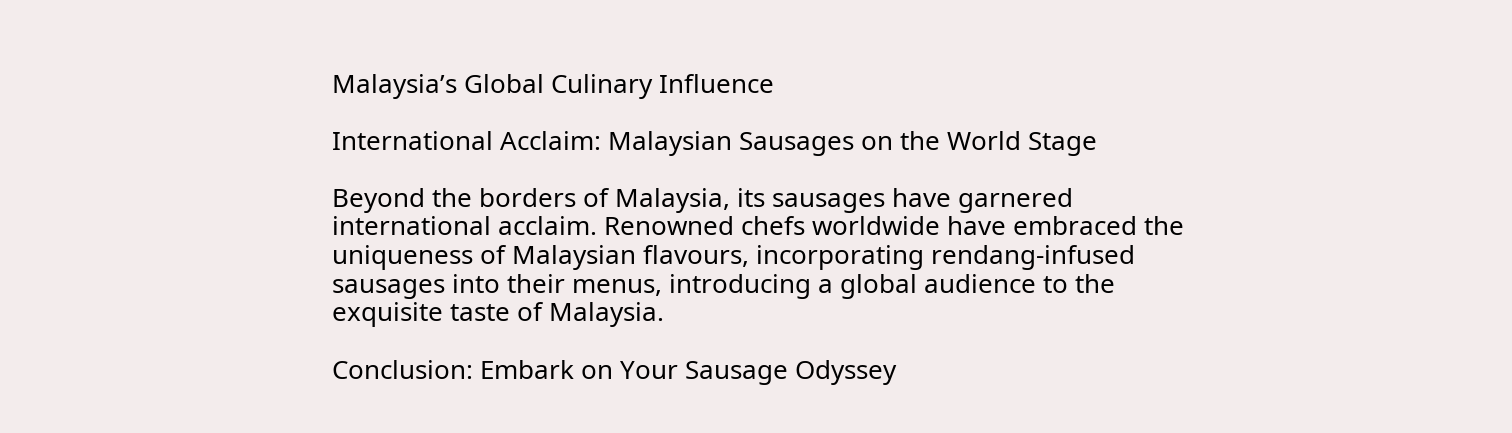Malaysia’s Global Culinary Influence

International Acclaim: Malaysian Sausages on the World Stage

Beyond the borders of Malaysia, its sausages have garnered international acclaim. Renowned chefs worldwide have embraced the uniqueness of Malaysian flavours, incorporating rendang-infused sausages into their menus, introducing a global audience to the exquisite taste of Malaysia.

Conclusion: Embark on Your Sausage Odyssey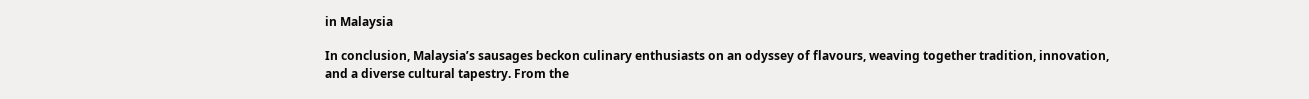in Malaysia

In conclusion, Malaysia’s sausages beckon culinary enthusiasts on an odyssey of flavours, weaving together tradition, innovation, and a diverse cultural tapestry. From the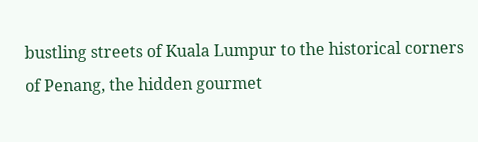bustling streets of Kuala Lumpur to the historical corners of Penang, the hidden gourmet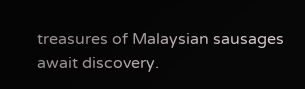treasures of Malaysian sausages await discovery.